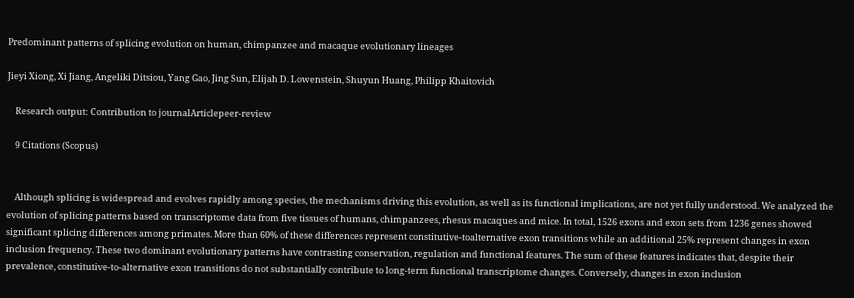Predominant patterns of splicing evolution on human, chimpanzee and macaque evolutionary lineages

Jieyi Xiong, Xi Jiang, Angeliki Ditsiou, Yang Gao, Jing Sun, Elijah D. Lowenstein, Shuyun Huang, Philipp Khaitovich

    Research output: Contribution to journalArticlepeer-review

    9 Citations (Scopus)


    Although splicing is widespread and evolves rapidly among species, the mechanisms driving this evolution, as well as its functional implications, are not yet fully understood. We analyzed the evolution of splicing patterns based on transcriptome data from five tissues of humans, chimpanzees, rhesus macaques and mice. In total, 1526 exons and exon sets from 1236 genes showed significant splicing differences among primates. More than 60% of these differences represent constitutive-toalternative exon transitions while an additional 25% represent changes in exon inclusion frequency. These two dominant evolutionary patterns have contrasting conservation, regulation and functional features. The sum of these features indicates that, despite their prevalence, constitutive-to-alternative exon transitions do not substantially contribute to long-term functional transcriptome changes. Conversely, changes in exon inclusion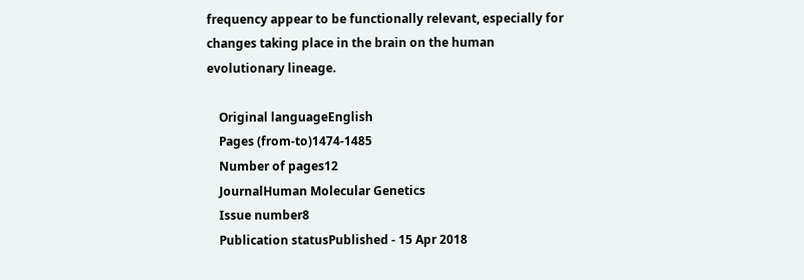frequency appear to be functionally relevant, especially for changes taking place in the brain on the human evolutionary lineage.

    Original languageEnglish
    Pages (from-to)1474-1485
    Number of pages12
    JournalHuman Molecular Genetics
    Issue number8
    Publication statusPublished - 15 Apr 2018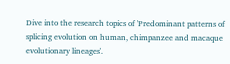Dive into the research topics of 'Predominant patterns of splicing evolution on human, chimpanzee and macaque evolutionary lineages'.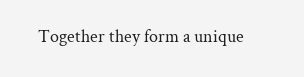Together they form a unique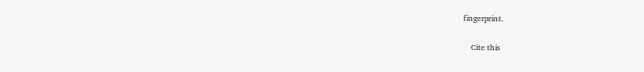fingerprint.

    Cite this